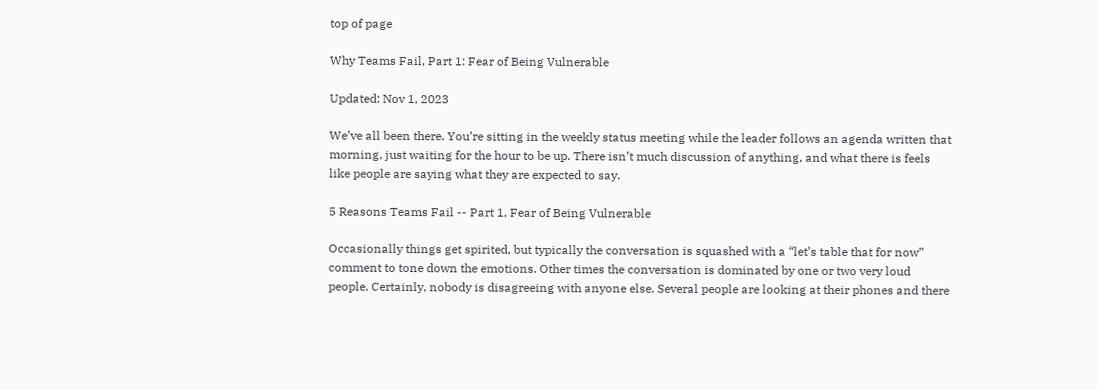top of page

Why Teams Fail, Part 1: Fear of Being Vulnerable

Updated: Nov 1, 2023

We’ve all been there. You’re sitting in the weekly status meeting while the leader follows an agenda written that morning, just waiting for the hour to be up. There isn’t much discussion of anything, and what there is feels like people are saying what they are expected to say.

5 Reasons Teams Fail -- Part 1, Fear of Being Vulnerable

Occasionally things get spirited, but typically the conversation is squashed with a “let’s table that for now” comment to tone down the emotions. Other times the conversation is dominated by one or two very loud people. Certainly, nobody is disagreeing with anyone else. Several people are looking at their phones and there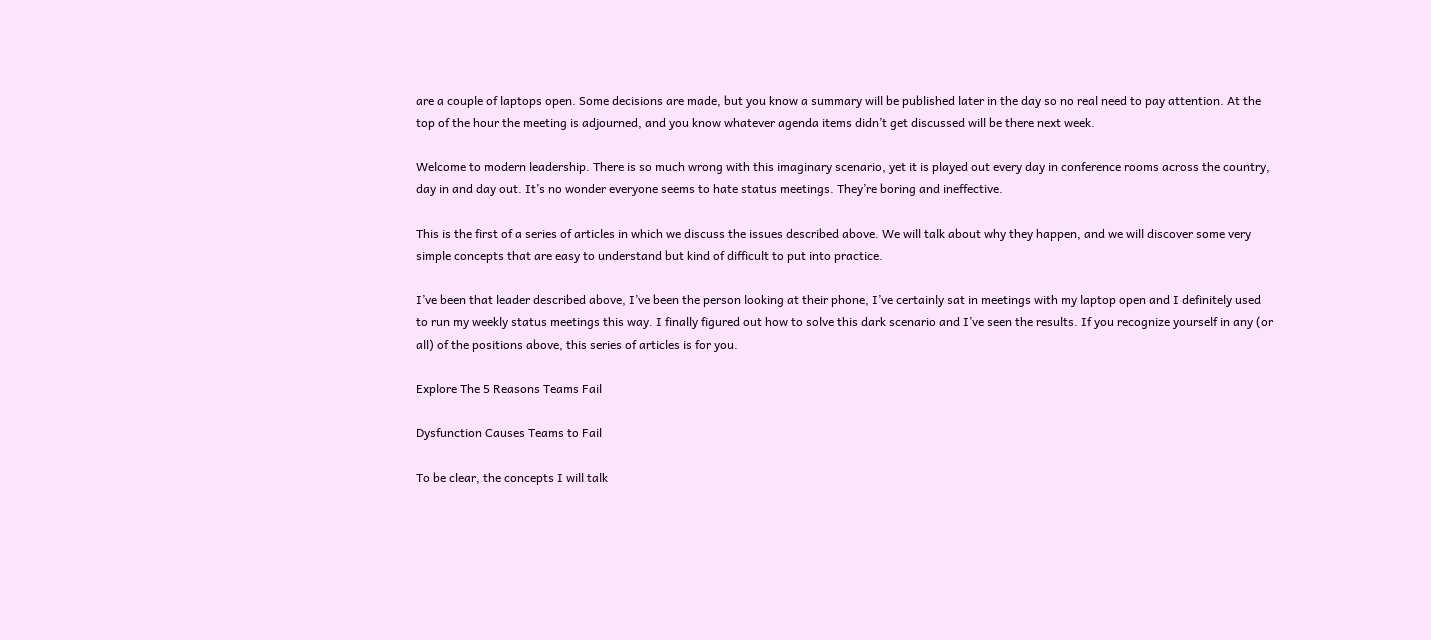are a couple of laptops open. Some decisions are made, but you know a summary will be published later in the day so no real need to pay attention. At the top of the hour the meeting is adjourned, and you know whatever agenda items didn’t get discussed will be there next week.

Welcome to modern leadership. There is so much wrong with this imaginary scenario, yet it is played out every day in conference rooms across the country, day in and day out. It’s no wonder everyone seems to hate status meetings. They’re boring and ineffective.

This is the first of a series of articles in which we discuss the issues described above. We will talk about why they happen, and we will discover some very simple concepts that are easy to understand but kind of difficult to put into practice.

I’ve been that leader described above, I’ve been the person looking at their phone, I’ve certainly sat in meetings with my laptop open and I definitely used to run my weekly status meetings this way. I finally figured out how to solve this dark scenario and I’ve seen the results. If you recognize yourself in any (or all) of the positions above, this series of articles is for you.

Explore The 5 Reasons Teams Fail

Dysfunction Causes Teams to Fail

To be clear, the concepts I will talk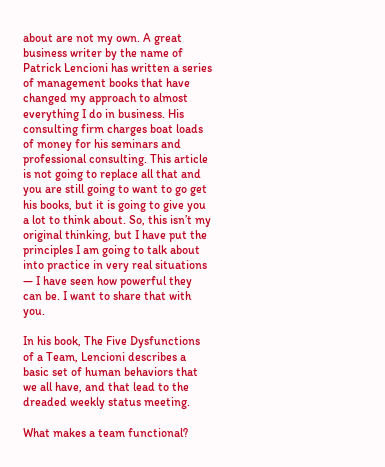about are not my own. A great business writer by the name of Patrick Lencioni has written a series of management books that have changed my approach to almost everything I do in business. His consulting firm charges boat loads of money for his seminars and professional consulting. This article is not going to replace all that and you are still going to want to go get his books, but it is going to give you a lot to think about. So, this isn’t my original thinking, but I have put the principles I am going to talk about into practice in very real situations — I have seen how powerful they can be. I want to share that with you.

In his book, The Five Dysfunctions of a Team, Lencioni describes a basic set of human behaviors that we all have, and that lead to the dreaded weekly status meeting.

What makes a team functional?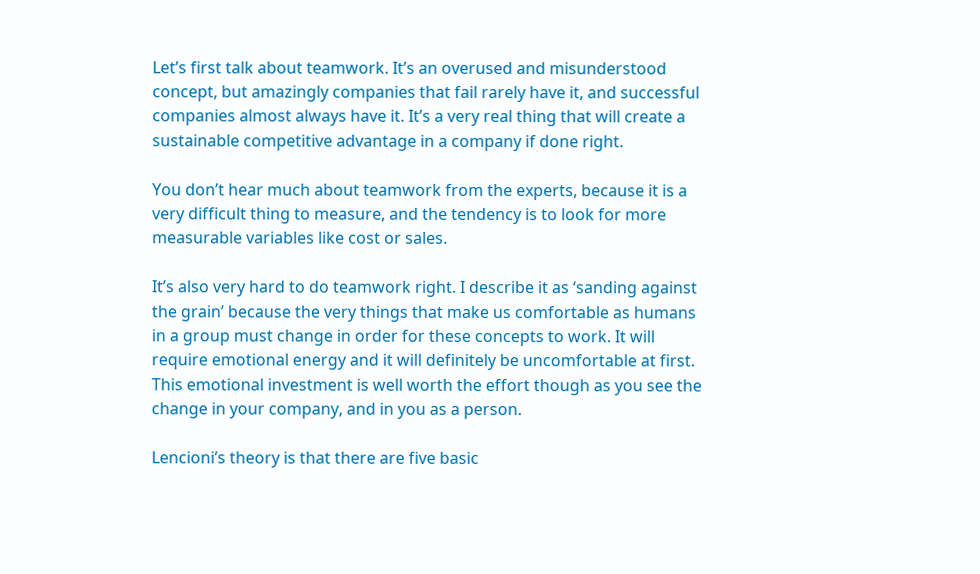Let’s first talk about teamwork. It’s an overused and misunderstood concept, but amazingly companies that fail rarely have it, and successful companies almost always have it. It’s a very real thing that will create a sustainable competitive advantage in a company if done right.

You don’t hear much about teamwork from the experts, because it is a very difficult thing to measure, and the tendency is to look for more measurable variables like cost or sales.

It’s also very hard to do teamwork right. I describe it as ‘sanding against the grain’ because the very things that make us comfortable as humans in a group must change in order for these concepts to work. It will require emotional energy and it will definitely be uncomfortable at first. This emotional investment is well worth the effort though as you see the change in your company, and in you as a person.

Lencioni’s theory is that there are five basic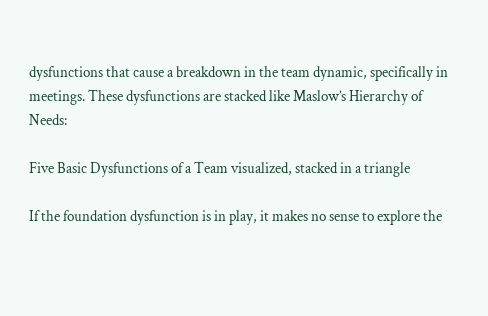dysfunctions that cause a breakdown in the team dynamic, specifically in meetings. These dysfunctions are stacked like Maslow’s Hierarchy of Needs:

Five Basic Dysfunctions of a Team visualized, stacked in a triangle

If the foundation dysfunction is in play, it makes no sense to explore the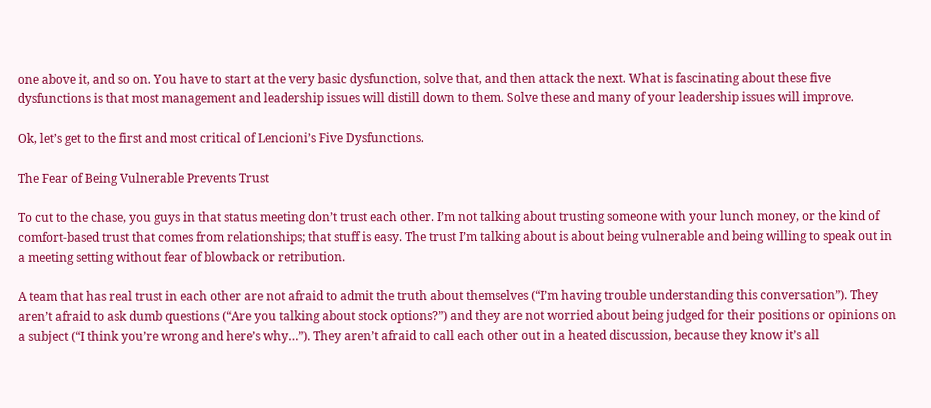one above it, and so on. You have to start at the very basic dysfunction, solve that, and then attack the next. What is fascinating about these five dysfunctions is that most management and leadership issues will distill down to them. Solve these and many of your leadership issues will improve.

Ok, let’s get to the first and most critical of Lencioni’s Five Dysfunctions.

The Fear of Being Vulnerable Prevents Trust

To cut to the chase, you guys in that status meeting don’t trust each other. I’m not talking about trusting someone with your lunch money, or the kind of comfort-based trust that comes from relationships; that stuff is easy. The trust I’m talking about is about being vulnerable and being willing to speak out in a meeting setting without fear of blowback or retribution.

A team that has real trust in each other are not afraid to admit the truth about themselves (“I’m having trouble understanding this conversation”). They aren’t afraid to ask dumb questions (“Are you talking about stock options?”) and they are not worried about being judged for their positions or opinions on a subject (“I think you’re wrong and here’s why…”). They aren’t afraid to call each other out in a heated discussion, because they know it’s all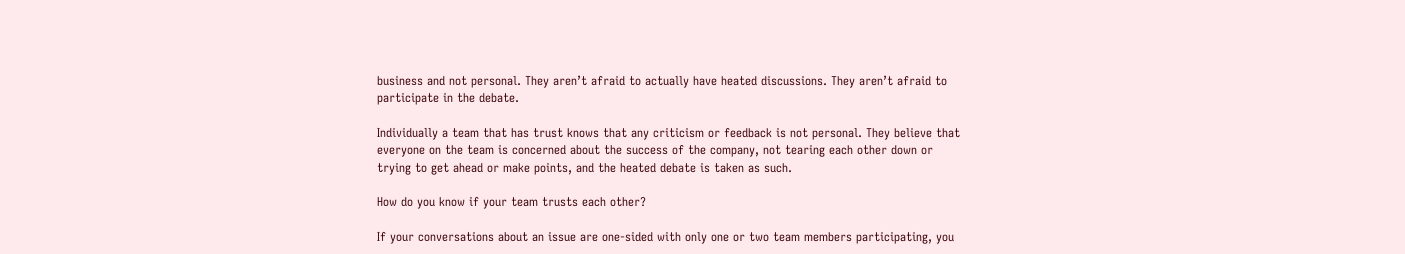business and not personal. They aren’t afraid to actually have heated discussions. They aren’t afraid to participate in the debate.

Individually a team that has trust knows that any criticism or feedback is not personal. They believe that everyone on the team is concerned about the success of the company, not tearing each other down or trying to get ahead or make points, and the heated debate is taken as such.

How do you know if your team trusts each other?

If your conversations about an issue are one-sided with only one or two team members participating, you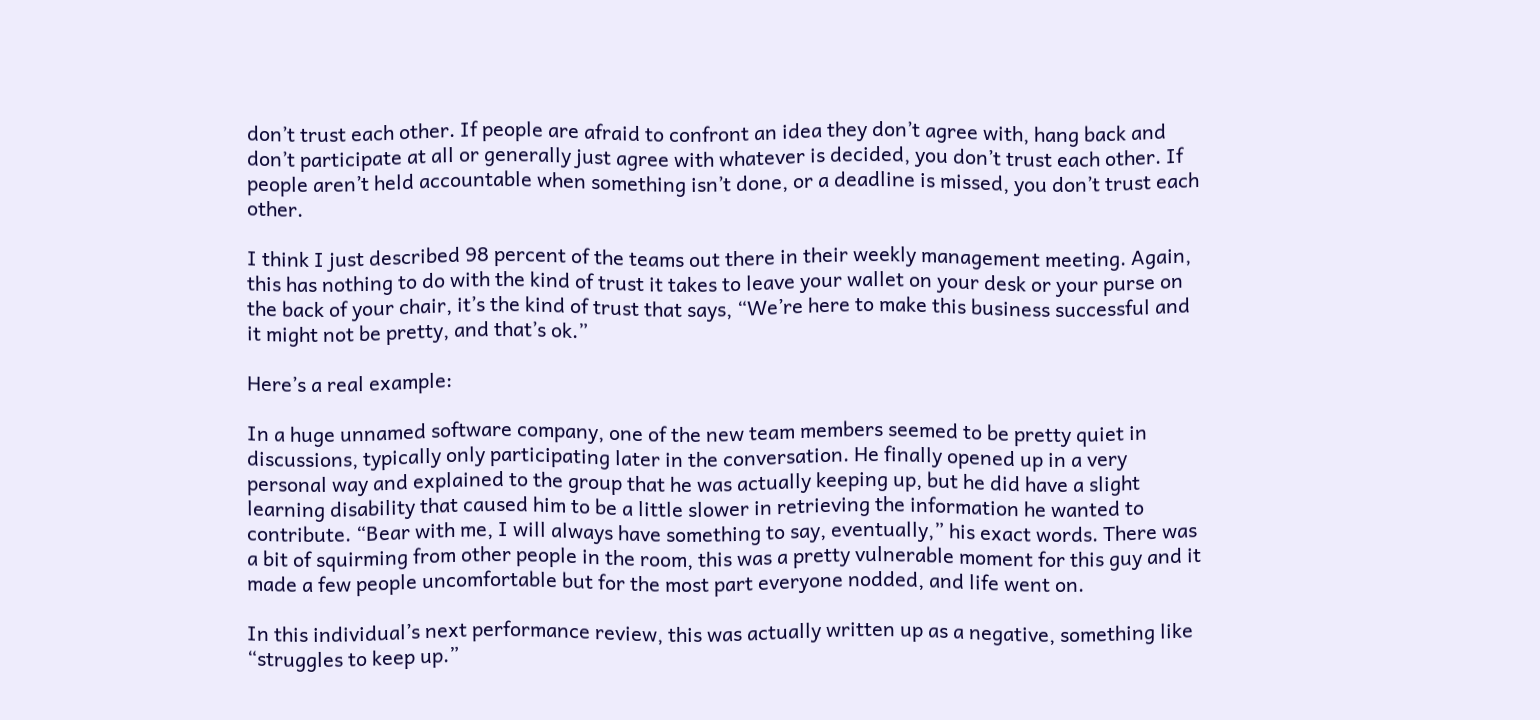don’t trust each other. If people are afraid to confront an idea they don’t agree with, hang back and don’t participate at all or generally just agree with whatever is decided, you don’t trust each other. If people aren’t held accountable when something isn’t done, or a deadline is missed, you don’t trust each other.

I think I just described 98 percent of the teams out there in their weekly management meeting. Again, this has nothing to do with the kind of trust it takes to leave your wallet on your desk or your purse on the back of your chair, it’s the kind of trust that says, “We’re here to make this business successful and it might not be pretty, and that’s ok.”

Here’s a real example:

In a huge unnamed software company, one of the new team members seemed to be pretty quiet in discussions, typically only participating later in the conversation. He finally opened up in a very personal way and explained to the group that he was actually keeping up, but he did have a slight learning disability that caused him to be a little slower in retrieving the information he wanted to contribute. “Bear with me, I will always have something to say, eventually,” his exact words. There was a bit of squirming from other people in the room, this was a pretty vulnerable moment for this guy and it made a few people uncomfortable but for the most part everyone nodded, and life went on.

In this individual’s next performance review, this was actually written up as a negative, something like “struggles to keep up.”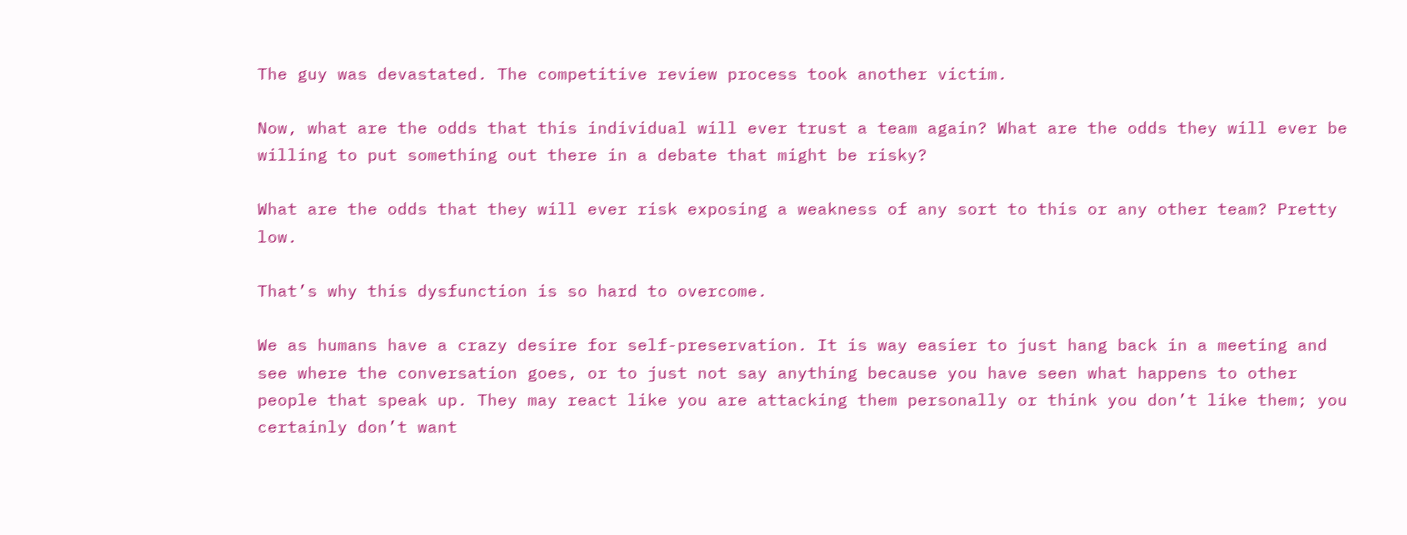The guy was devastated. The competitive review process took another victim.

Now, what are the odds that this individual will ever trust a team again? What are the odds they will ever be willing to put something out there in a debate that might be risky?

What are the odds that they will ever risk exposing a weakness of any sort to this or any other team? Pretty low.

That’s why this dysfunction is so hard to overcome.

We as humans have a crazy desire for self-preservation. It is way easier to just hang back in a meeting and see where the conversation goes, or to just not say anything because you have seen what happens to other people that speak up. They may react like you are attacking them personally or think you don’t like them; you certainly don’t want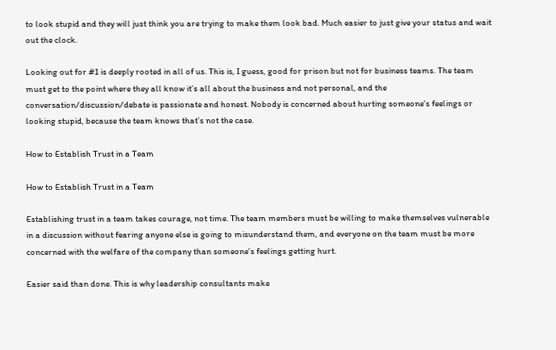to look stupid and they will just think you are trying to make them look bad. Much easier to just give your status and wait out the clock.

Looking out for #1 is deeply rooted in all of us. This is, I guess, good for prison but not for business teams. The team must get to the point where they all know it’s all about the business and not personal, and the conversation/discussion/debate is passionate and honest. Nobody is concerned about hurting someone’s feelings or looking stupid, because the team knows that’s not the case.

How to Establish Trust in a Team

How to Establish Trust in a Team

Establishing trust in a team takes courage, not time. The team members must be willing to make themselves vulnerable in a discussion without fearing anyone else is going to misunderstand them, and everyone on the team must be more concerned with the welfare of the company than someone’s feelings getting hurt.

Easier said than done. This is why leadership consultants make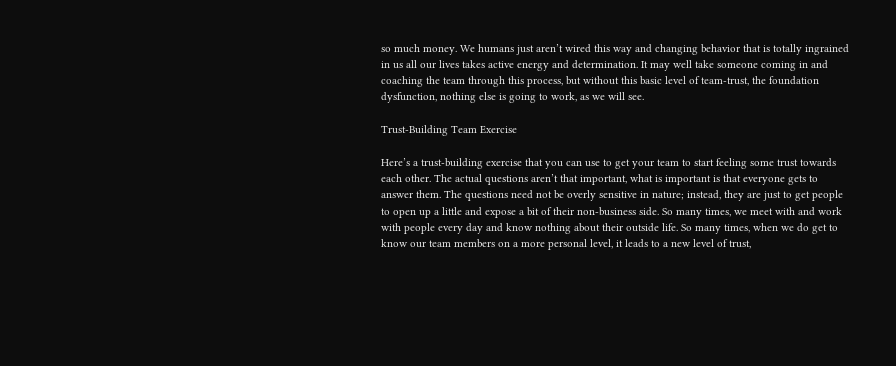so much money. We humans just aren’t wired this way and changing behavior that is totally ingrained in us all our lives takes active energy and determination. It may well take someone coming in and coaching the team through this process, but without this basic level of team-trust, the foundation dysfunction, nothing else is going to work, as we will see.

Trust-Building Team Exercise

Here’s a trust-building exercise that you can use to get your team to start feeling some trust towards each other. The actual questions aren’t that important, what is important is that everyone gets to answer them. The questions need not be overly sensitive in nature; instead, they are just to get people to open up a little and expose a bit of their non-business side. So many times, we meet with and work with people every day and know nothing about their outside life. So many times, when we do get to know our team members on a more personal level, it leads to a new level of trust,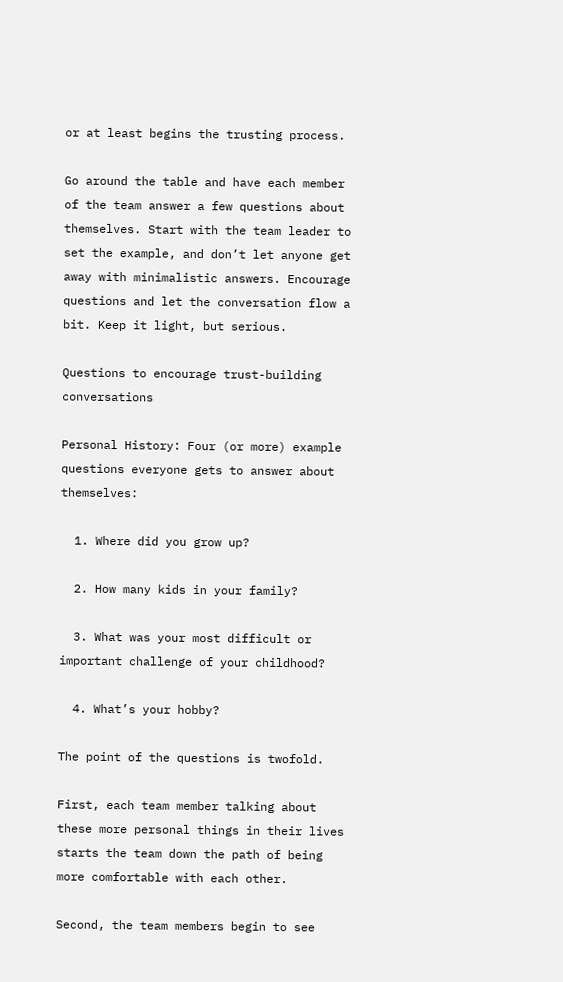or at least begins the trusting process.

Go around the table and have each member of the team answer a few questions about themselves. Start with the team leader to set the example, and don’t let anyone get away with minimalistic answers. Encourage questions and let the conversation flow a bit. Keep it light, but serious.

Questions to encourage trust-building conversations

Personal History: Four (or more) example questions everyone gets to answer about themselves:

  1. Where did you grow up?

  2. How many kids in your family?

  3. What was your most difficult or important challenge of your childhood?

  4. What’s your hobby?

The point of the questions is twofold.

First, each team member talking about these more personal things in their lives starts the team down the path of being more comfortable with each other.

Second, the team members begin to see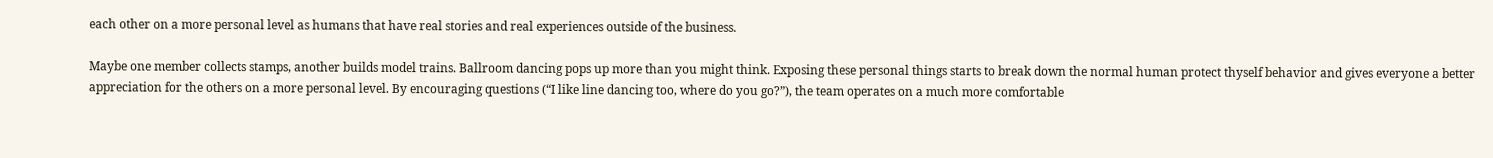each other on a more personal level as humans that have real stories and real experiences outside of the business.

Maybe one member collects stamps, another builds model trains. Ballroom dancing pops up more than you might think. Exposing these personal things starts to break down the normal human protect thyself behavior and gives everyone a better appreciation for the others on a more personal level. By encouraging questions (“I like line dancing too, where do you go?”), the team operates on a much more comfortable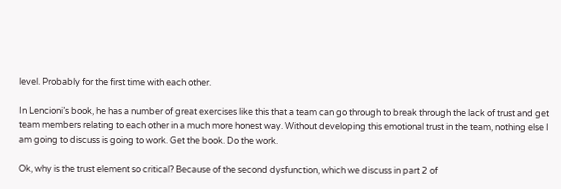level. Probably for the first time with each other.

In Lencioni’s book, he has a number of great exercises like this that a team can go through to break through the lack of trust and get team members relating to each other in a much more honest way. Without developing this emotional trust in the team, nothing else I am going to discuss is going to work. Get the book. Do the work.

Ok, why is the trust element so critical? Because of the second dysfunction, which we discuss in part 2 of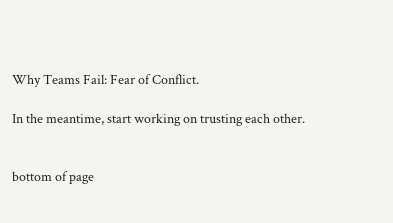Why Teams Fail: Fear of Conflict.

In the meantime, start working on trusting each other.


bottom of page